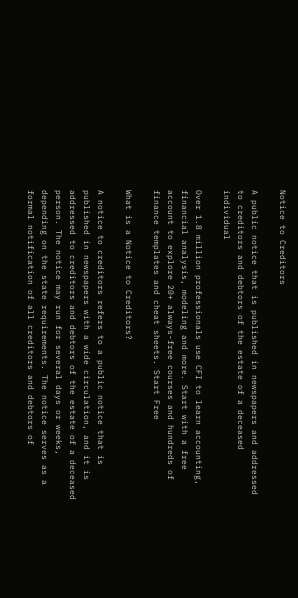Notice to Creditors

A public notice that is published in newspapers and addressed to creditors and debtors of the estate of a deceased individual

Over 1.8 million professionals use CFI to learn accounting, financial analysis, modeling and more. Start with a free account to explore 20+ always-free courses and hundreds of finance templates and cheat sheets. Start Free

What is a Notice to Creditors?

A notice to creditors refers to a public notice that is published in newspapers with a wide circulation, and it is addressed to creditors and debtors of the estate of a deceased person. The notice may run for several days or weeks, depending on the state requirements. The notice serves as a formal notification of all creditors and debtors of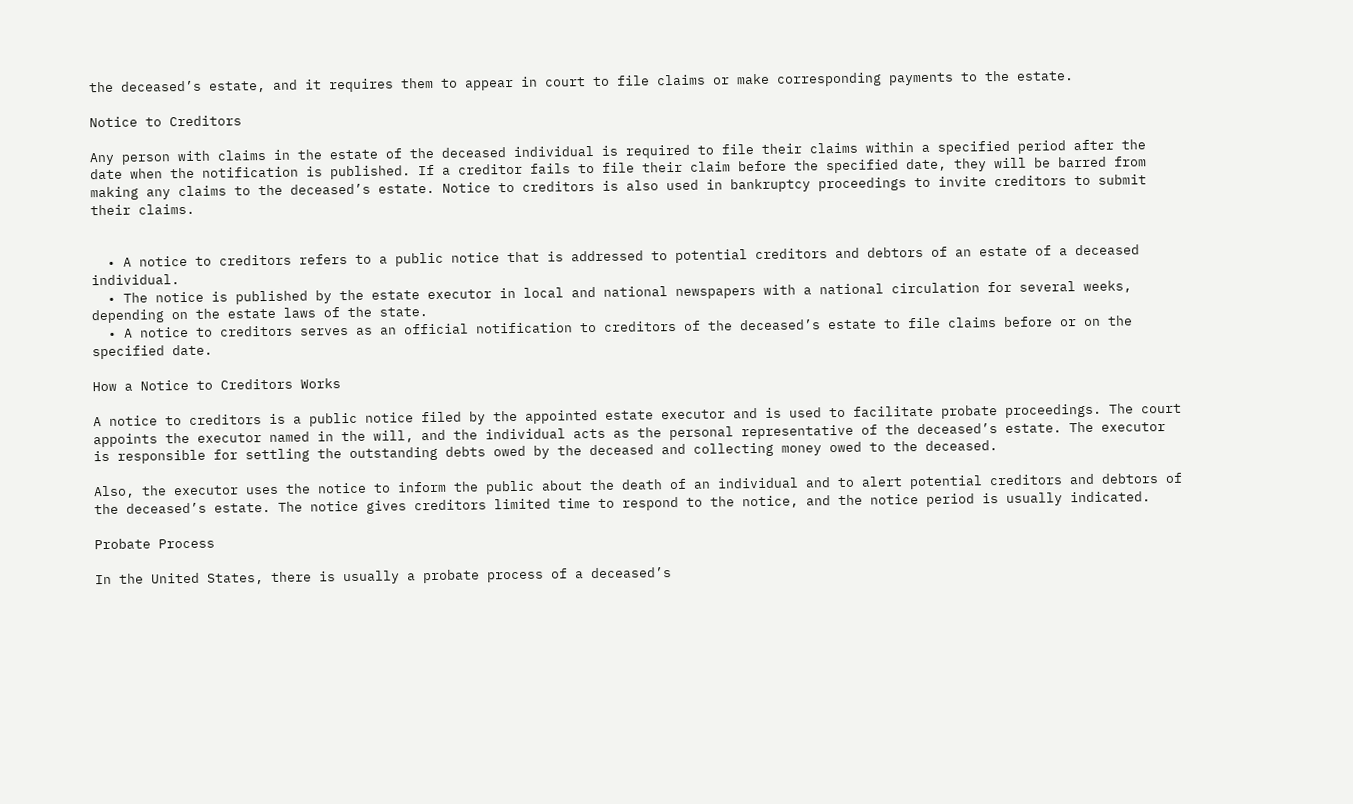the deceased’s estate, and it requires them to appear in court to file claims or make corresponding payments to the estate.

Notice to Creditors

Any person with claims in the estate of the deceased individual is required to file their claims within a specified period after the date when the notification is published. If a creditor fails to file their claim before the specified date, they will be barred from making any claims to the deceased’s estate. Notice to creditors is also used in bankruptcy proceedings to invite creditors to submit their claims.


  • A notice to creditors refers to a public notice that is addressed to potential creditors and debtors of an estate of a deceased individual.
  • The notice is published by the estate executor in local and national newspapers with a national circulation for several weeks, depending on the estate laws of the state.
  • A notice to creditors serves as an official notification to creditors of the deceased’s estate to file claims before or on the specified date.

How a Notice to Creditors Works

A notice to creditors is a public notice filed by the appointed estate executor and is used to facilitate probate proceedings. The court appoints the executor named in the will, and the individual acts as the personal representative of the deceased’s estate. The executor is responsible for settling the outstanding debts owed by the deceased and collecting money owed to the deceased.

Also, the executor uses the notice to inform the public about the death of an individual and to alert potential creditors and debtors of the deceased’s estate. The notice gives creditors limited time to respond to the notice, and the notice period is usually indicated.

Probate Process

In the United States, there is usually a probate process of a deceased’s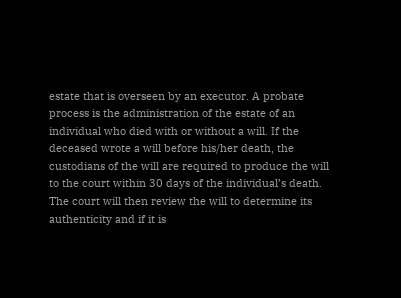estate that is overseen by an executor. A probate process is the administration of the estate of an individual who died with or without a will. If the deceased wrote a will before his/her death, the custodians of the will are required to produce the will to the court within 30 days of the individual’s death. The court will then review the will to determine its authenticity and if it is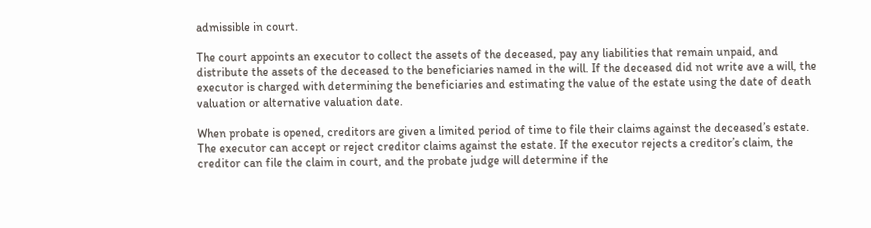admissible in court.

The court appoints an executor to collect the assets of the deceased, pay any liabilities that remain unpaid, and distribute the assets of the deceased to the beneficiaries named in the will. If the deceased did not write ave a will, the executor is charged with determining the beneficiaries and estimating the value of the estate using the date of death valuation or alternative valuation date.

When probate is opened, creditors are given a limited period of time to file their claims against the deceased’s estate. The executor can accept or reject creditor claims against the estate. If the executor rejects a creditor’s claim, the creditor can file the claim in court, and the probate judge will determine if the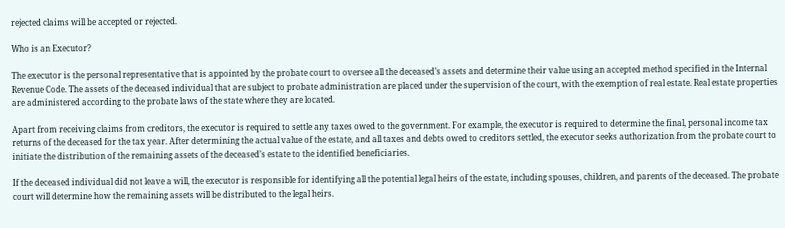rejected claims will be accepted or rejected.

Who is an Executor?

The executor is the personal representative that is appointed by the probate court to oversee all the deceased’s assets and determine their value using an accepted method specified in the Internal Revenue Code. The assets of the deceased individual that are subject to probate administration are placed under the supervision of the court, with the exemption of real estate. Real estate properties are administered according to the probate laws of the state where they are located.

Apart from receiving claims from creditors, the executor is required to settle any taxes owed to the government. For example, the executor is required to determine the final, personal income tax returns of the deceased for the tax year. After determining the actual value of the estate, and all taxes and debts owed to creditors settled, the executor seeks authorization from the probate court to initiate the distribution of the remaining assets of the deceased’s estate to the identified beneficiaries.

If the deceased individual did not leave a will, the executor is responsible for identifying all the potential legal heirs of the estate, including spouses, children, and parents of the deceased. The probate court will determine how the remaining assets will be distributed to the legal heirs.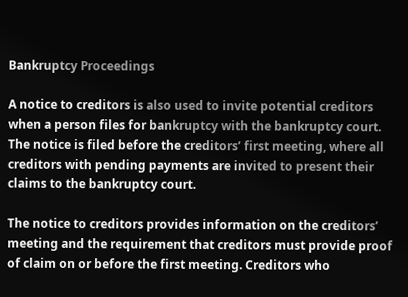Bankruptcy Proceedings

A notice to creditors is also used to invite potential creditors when a person files for bankruptcy with the bankruptcy court. The notice is filed before the creditors’ first meeting, where all creditors with pending payments are invited to present their claims to the bankruptcy court.

The notice to creditors provides information on the creditors’ meeting and the requirement that creditors must provide proof of claim on or before the first meeting. Creditors who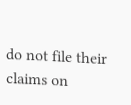do not file their claims on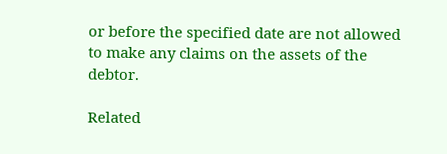or before the specified date are not allowed to make any claims on the assets of the debtor.

Related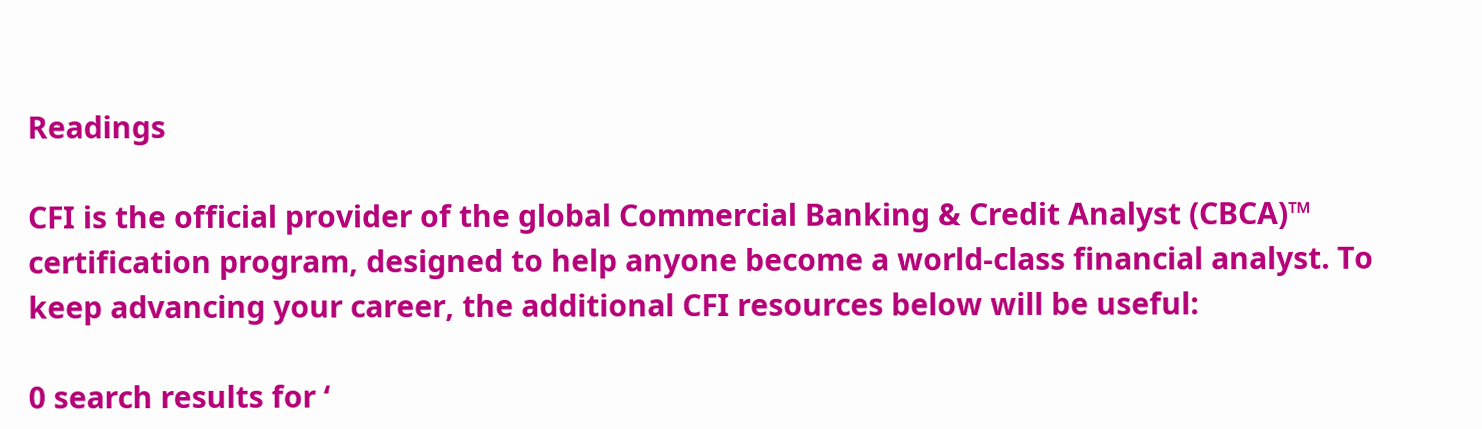Readings

CFI is the official provider of the global Commercial Banking & Credit Analyst (CBCA)™ certification program, designed to help anyone become a world-class financial analyst. To keep advancing your career, the additional CFI resources below will be useful:

0 search results for ‘